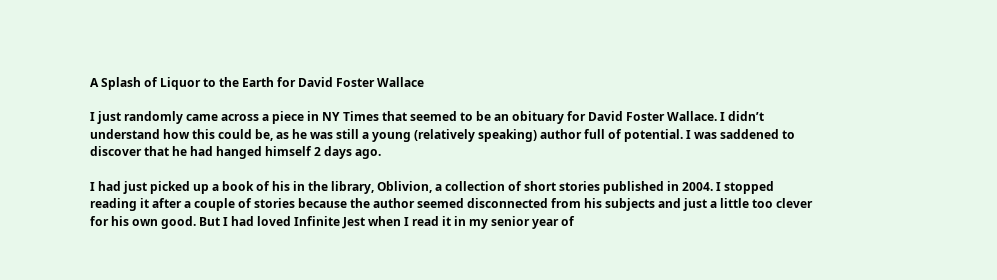A Splash of Liquor to the Earth for David Foster Wallace

I just randomly came across a piece in NY Times that seemed to be an obituary for David Foster Wallace. I didn’t understand how this could be, as he was still a young (relatively speaking) author full of potential. I was saddened to discover that he had hanged himself 2 days ago.

I had just picked up a book of his in the library, Oblivion, a collection of short stories published in 2004. I stopped reading it after a couple of stories because the author seemed disconnected from his subjects and just a little too clever for his own good. But I had loved Infinite Jest when I read it in my senior year of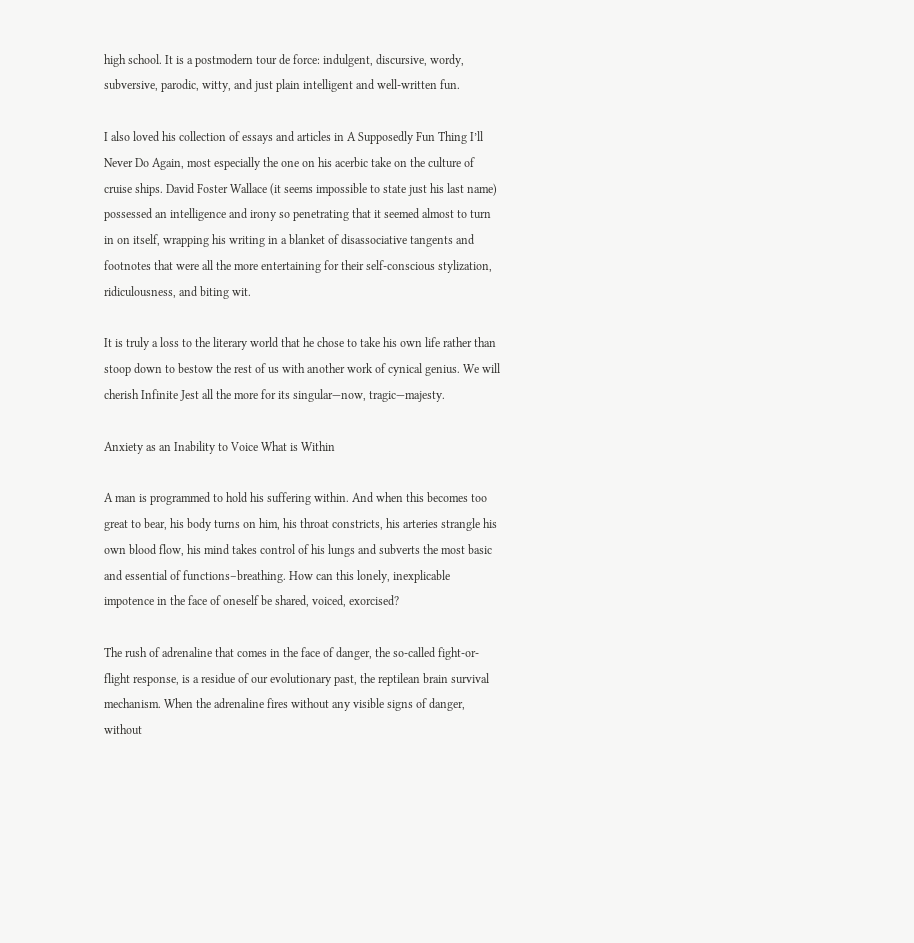high school. It is a postmodern tour de force: indulgent, discursive, wordy, subversive, parodic, witty, and just plain intelligent and well-written fun.

I also loved his collection of essays and articles in A Supposedly Fun Thing I’ll Never Do Again, most especially the one on his acerbic take on the culture of cruise ships. David Foster Wallace (it seems impossible to state just his last name) possessed an intelligence and irony so penetrating that it seemed almost to turn in on itself, wrapping his writing in a blanket of disassociative tangents and footnotes that were all the more entertaining for their self-conscious stylization, ridiculousness, and biting wit.

It is truly a loss to the literary world that he chose to take his own life rather than stoop down to bestow the rest of us with another work of cynical genius. We will cherish Infinite Jest all the more for its singular—now, tragic—majesty.

Anxiety as an Inability to Voice What is Within

A man is programmed to hold his suffering within. And when this becomes too great to bear, his body turns on him, his throat constricts, his arteries strangle his own blood flow, his mind takes control of his lungs and subverts the most basic and essential of functions–breathing. How can this lonely, inexplicable impotence in the face of oneself be shared, voiced, exorcised?

The rush of adrenaline that comes in the face of danger, the so-called fight-or-flight response, is a residue of our evolutionary past, the reptilean brain survival mechanism. When the adrenaline fires without any visible signs of danger, without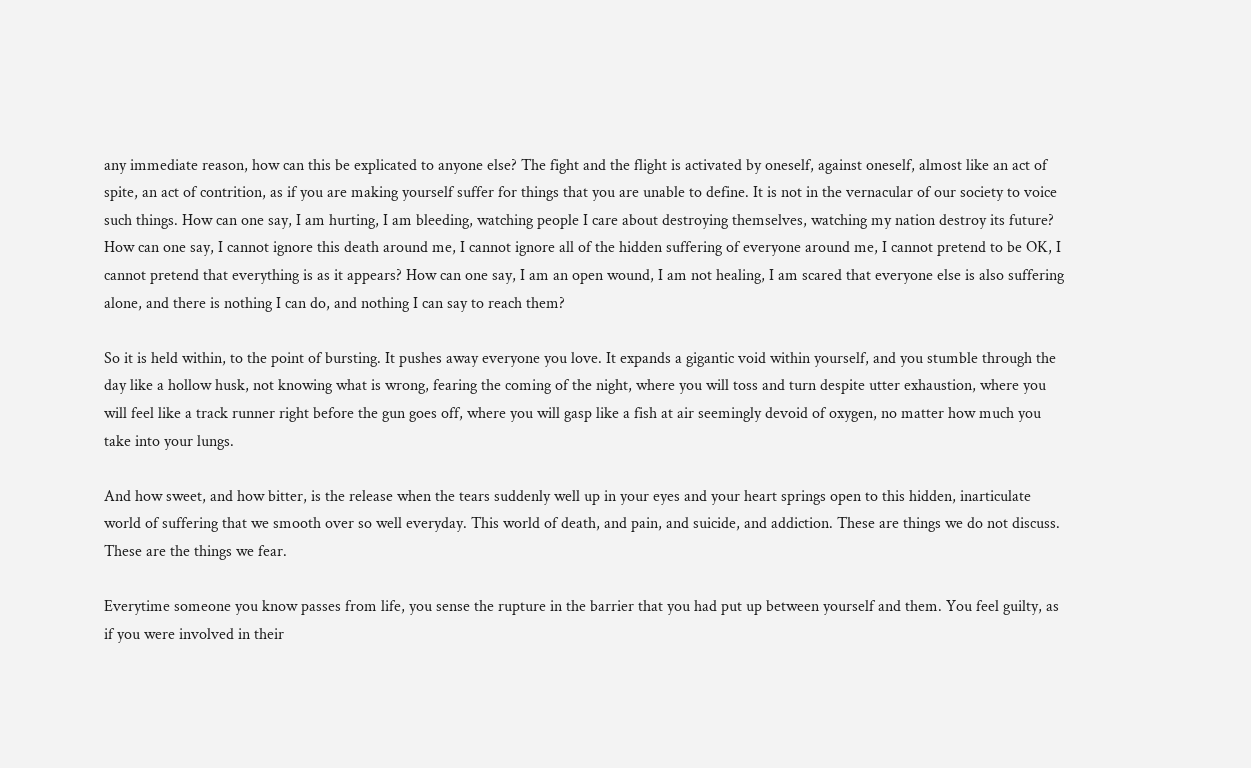any immediate reason, how can this be explicated to anyone else? The fight and the flight is activated by oneself, against oneself, almost like an act of spite, an act of contrition, as if you are making yourself suffer for things that you are unable to define. It is not in the vernacular of our society to voice such things. How can one say, I am hurting, I am bleeding, watching people I care about destroying themselves, watching my nation destroy its future? How can one say, I cannot ignore this death around me, I cannot ignore all of the hidden suffering of everyone around me, I cannot pretend to be OK, I cannot pretend that everything is as it appears? How can one say, I am an open wound, I am not healing, I am scared that everyone else is also suffering alone, and there is nothing I can do, and nothing I can say to reach them?

So it is held within, to the point of bursting. It pushes away everyone you love. It expands a gigantic void within yourself, and you stumble through the day like a hollow husk, not knowing what is wrong, fearing the coming of the night, where you will toss and turn despite utter exhaustion, where you will feel like a track runner right before the gun goes off, where you will gasp like a fish at air seemingly devoid of oxygen, no matter how much you take into your lungs.

And how sweet, and how bitter, is the release when the tears suddenly well up in your eyes and your heart springs open to this hidden, inarticulate world of suffering that we smooth over so well everyday. This world of death, and pain, and suicide, and addiction. These are things we do not discuss. These are the things we fear.

Everytime someone you know passes from life, you sense the rupture in the barrier that you had put up between yourself and them. You feel guilty, as if you were involved in their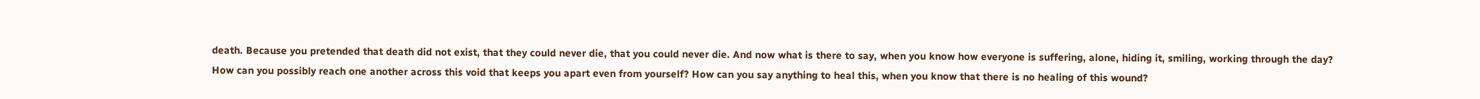death. Because you pretended that death did not exist, that they could never die, that you could never die. And now what is there to say, when you know how everyone is suffering, alone, hiding it, smiling, working through the day? How can you possibly reach one another across this void that keeps you apart even from yourself? How can you say anything to heal this, when you know that there is no healing of this wound?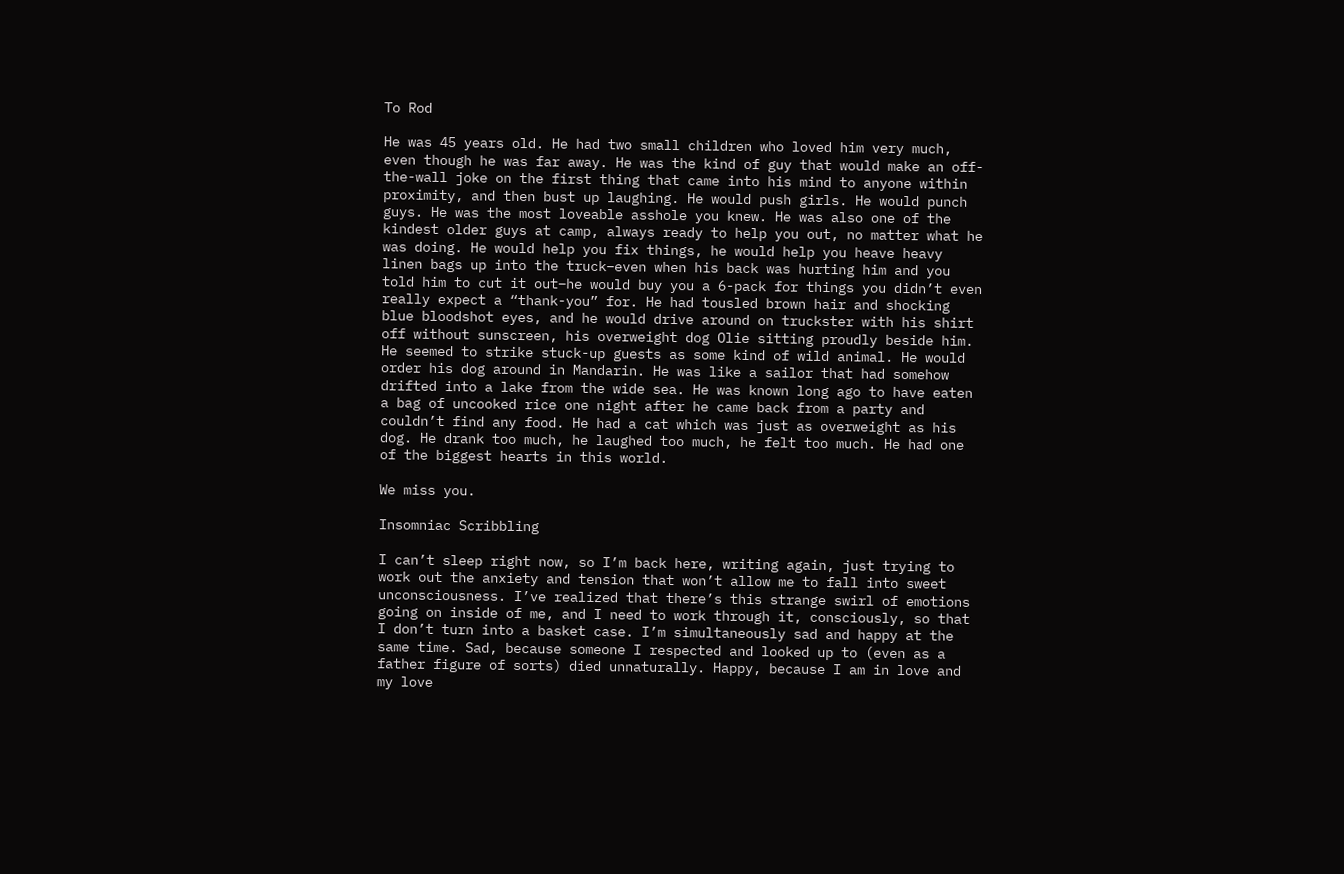To Rod

He was 45 years old. He had two small children who loved him very much, even though he was far away. He was the kind of guy that would make an off-the-wall joke on the first thing that came into his mind to anyone within proximity, and then bust up laughing. He would push girls. He would punch guys. He was the most loveable asshole you knew. He was also one of the kindest older guys at camp, always ready to help you out, no matter what he was doing. He would help you fix things, he would help you heave heavy linen bags up into the truck–even when his back was hurting him and you told him to cut it out–he would buy you a 6-pack for things you didn’t even really expect a “thank-you” for. He had tousled brown hair and shocking blue bloodshot eyes, and he would drive around on truckster with his shirt off without sunscreen, his overweight dog Olie sitting proudly beside him. He seemed to strike stuck-up guests as some kind of wild animal. He would order his dog around in Mandarin. He was like a sailor that had somehow drifted into a lake from the wide sea. He was known long ago to have eaten a bag of uncooked rice one night after he came back from a party and couldn’t find any food. He had a cat which was just as overweight as his dog. He drank too much, he laughed too much, he felt too much. He had one of the biggest hearts in this world.

We miss you.

Insomniac Scribbling

I can’t sleep right now, so I’m back here, writing again, just trying to work out the anxiety and tension that won’t allow me to fall into sweet unconsciousness. I’ve realized that there’s this strange swirl of emotions going on inside of me, and I need to work through it, consciously, so that I don’t turn into a basket case. I’m simultaneously sad and happy at the same time. Sad, because someone I respected and looked up to (even as a father figure of sorts) died unnaturally. Happy, because I am in love and my love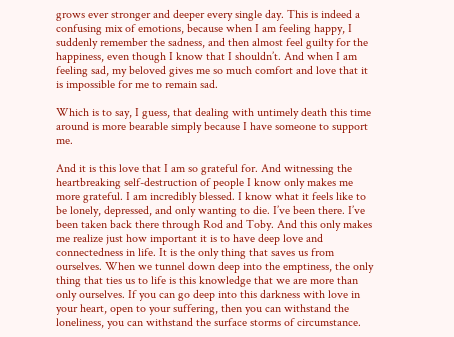grows ever stronger and deeper every single day. This is indeed a confusing mix of emotions, because when I am feeling happy, I suddenly remember the sadness, and then almost feel guilty for the happiness, even though I know that I shouldn’t. And when I am feeling sad, my beloved gives me so much comfort and love that it is impossible for me to remain sad.

Which is to say, I guess, that dealing with untimely death this time around is more bearable simply because I have someone to support me.

And it is this love that I am so grateful for. And witnessing the heartbreaking self-destruction of people I know only makes me more grateful. I am incredibly blessed. I know what it feels like to be lonely, depressed, and only wanting to die. I’ve been there. I’ve been taken back there through Rod and Toby. And this only makes me realize just how important it is to have deep love and connectedness in life. It is the only thing that saves us from ourselves. When we tunnel down deep into the emptiness, the only thing that ties us to life is this knowledge that we are more than only ourselves. If you can go deep into this darkness with love in your heart, open to your suffering, then you can withstand the loneliness, you can withstand the surface storms of circumstance.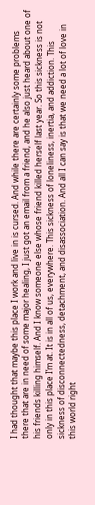I had thought that maybe this place I work and live in is cursed. And while there are certainly some problems there that are in need of some major healing, I just got an email from a friend, and he also just heard about one of his friends killing himself. And I know someone else whose friend killed herself last year. So this sickness is not only in this place I’m at. It is in all of us, everywhere. This sickness of loneliness, inertia, and addiction. This sickness of disconnectedness, detachment, and disassociation. And all I can say is that we need a lot of love in this world right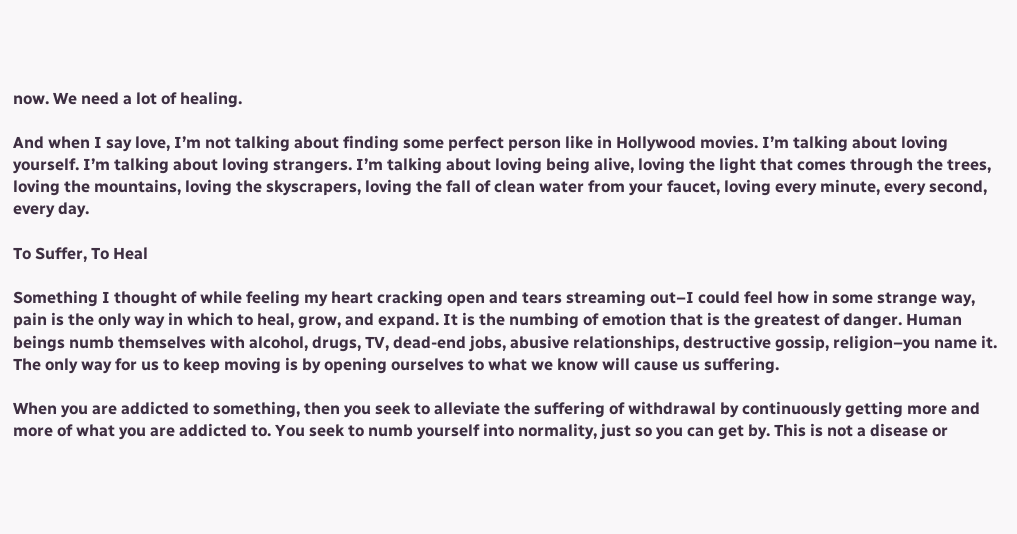now. We need a lot of healing.

And when I say love, I’m not talking about finding some perfect person like in Hollywood movies. I’m talking about loving yourself. I’m talking about loving strangers. I’m talking about loving being alive, loving the light that comes through the trees, loving the mountains, loving the skyscrapers, loving the fall of clean water from your faucet, loving every minute, every second, every day.

To Suffer, To Heal

Something I thought of while feeling my heart cracking open and tears streaming out–I could feel how in some strange way, pain is the only way in which to heal, grow, and expand. It is the numbing of emotion that is the greatest of danger. Human beings numb themselves with alcohol, drugs, TV, dead-end jobs, abusive relationships, destructive gossip, religion–you name it. The only way for us to keep moving is by opening ourselves to what we know will cause us suffering.

When you are addicted to something, then you seek to alleviate the suffering of withdrawal by continuously getting more and more of what you are addicted to. You seek to numb yourself into normality, just so you can get by. This is not a disease or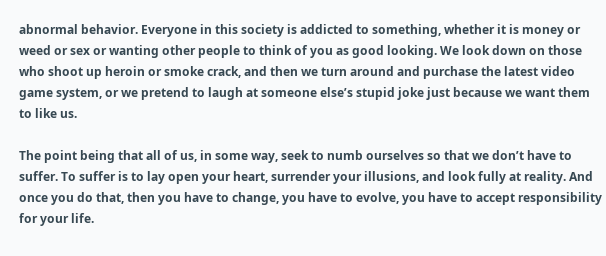abnormal behavior. Everyone in this society is addicted to something, whether it is money or weed or sex or wanting other people to think of you as good looking. We look down on those who shoot up heroin or smoke crack, and then we turn around and purchase the latest video game system, or we pretend to laugh at someone else’s stupid joke just because we want them to like us.

The point being that all of us, in some way, seek to numb ourselves so that we don’t have to suffer. To suffer is to lay open your heart, surrender your illusions, and look fully at reality. And once you do that, then you have to change, you have to evolve, you have to accept responsibility for your life.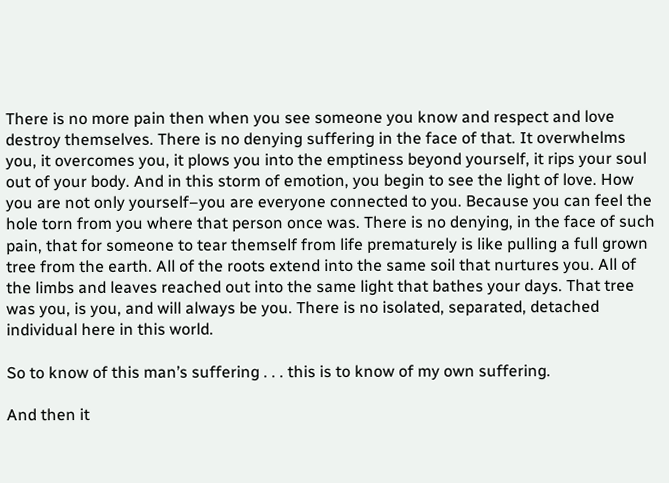There is no more pain then when you see someone you know and respect and love destroy themselves. There is no denying suffering in the face of that. It overwhelms you, it overcomes you, it plows you into the emptiness beyond yourself, it rips your soul out of your body. And in this storm of emotion, you begin to see the light of love. How you are not only yourself–you are everyone connected to you. Because you can feel the hole torn from you where that person once was. There is no denying, in the face of such pain, that for someone to tear themself from life prematurely is like pulling a full grown tree from the earth. All of the roots extend into the same soil that nurtures you. All of the limbs and leaves reached out into the same light that bathes your days. That tree was you, is you, and will always be you. There is no isolated, separated, detached individual here in this world.

So to know of this man’s suffering . . . this is to know of my own suffering.

And then it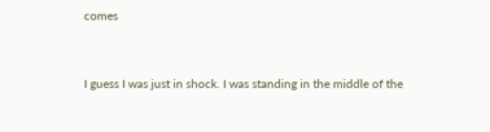comes


I guess I was just in shock. I was standing in the middle of the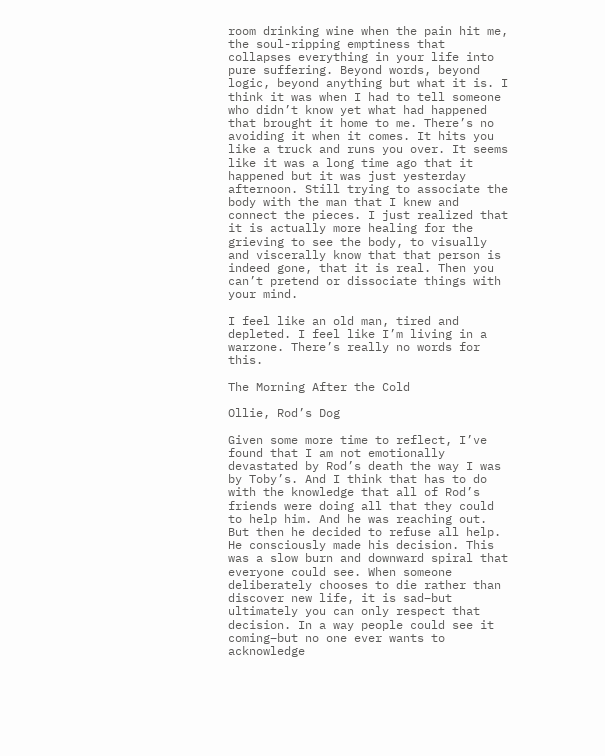room drinking wine when the pain hit me, the soul-ripping emptiness that collapses everything in your life into pure suffering. Beyond words, beyond logic, beyond anything but what it is. I think it was when I had to tell someone who didn’t know yet what had happened that brought it home to me. There’s no avoiding it when it comes. It hits you like a truck and runs you over. It seems like it was a long time ago that it happened but it was just yesterday afternoon. Still trying to associate the body with the man that I knew and connect the pieces. I just realized that it is actually more healing for the grieving to see the body, to visually and viscerally know that that person is indeed gone, that it is real. Then you can’t pretend or dissociate things with your mind.

I feel like an old man, tired and depleted. I feel like I’m living in a warzone. There’s really no words for this.

The Morning After the Cold

Ollie, Rod’s Dog

Given some more time to reflect, I’ve found that I am not emotionally devastated by Rod’s death the way I was by Toby’s. And I think that has to do with the knowledge that all of Rod’s friends were doing all that they could to help him. And he was reaching out. But then he decided to refuse all help. He consciously made his decision. This was a slow burn and downward spiral that everyone could see. When someone deliberately chooses to die rather than discover new life, it is sad–but ultimately you can only respect that decision. In a way people could see it coming–but no one ever wants to acknowledge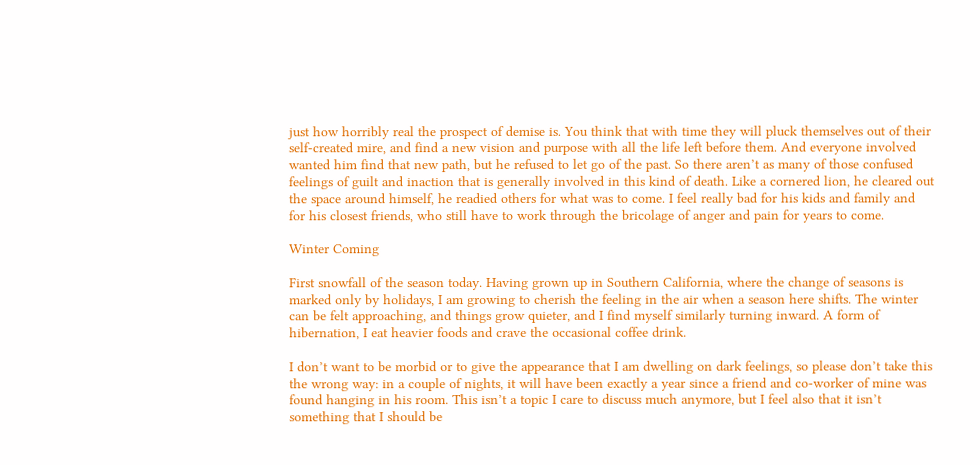just how horribly real the prospect of demise is. You think that with time they will pluck themselves out of their self-created mire, and find a new vision and purpose with all the life left before them. And everyone involved wanted him find that new path, but he refused to let go of the past. So there aren’t as many of those confused feelings of guilt and inaction that is generally involved in this kind of death. Like a cornered lion, he cleared out the space around himself, he readied others for what was to come. I feel really bad for his kids and family and for his closest friends, who still have to work through the bricolage of anger and pain for years to come.

Winter Coming

First snowfall of the season today. Having grown up in Southern California, where the change of seasons is marked only by holidays, I am growing to cherish the feeling in the air when a season here shifts. The winter can be felt approaching, and things grow quieter, and I find myself similarly turning inward. A form of hibernation, I eat heavier foods and crave the occasional coffee drink.

I don’t want to be morbid or to give the appearance that I am dwelling on dark feelings, so please don’t take this the wrong way: in a couple of nights, it will have been exactly a year since a friend and co-worker of mine was found hanging in his room. This isn’t a topic I care to discuss much anymore, but I feel also that it isn’t something that I should be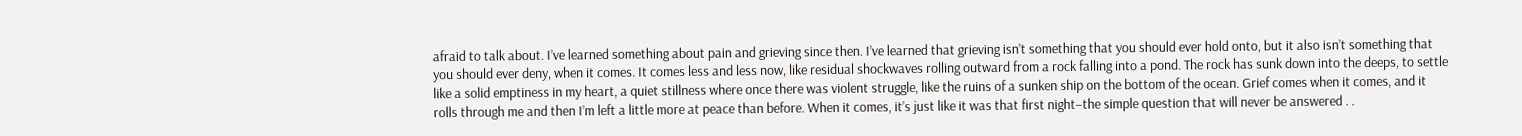afraid to talk about. I’ve learned something about pain and grieving since then. I’ve learned that grieving isn’t something that you should ever hold onto, but it also isn’t something that you should ever deny, when it comes. It comes less and less now, like residual shockwaves rolling outward from a rock falling into a pond. The rock has sunk down into the deeps, to settle like a solid emptiness in my heart, a quiet stillness where once there was violent struggle, like the ruins of a sunken ship on the bottom of the ocean. Grief comes when it comes, and it rolls through me and then I’m left a little more at peace than before. When it comes, it’s just like it was that first night–the simple question that will never be answered . .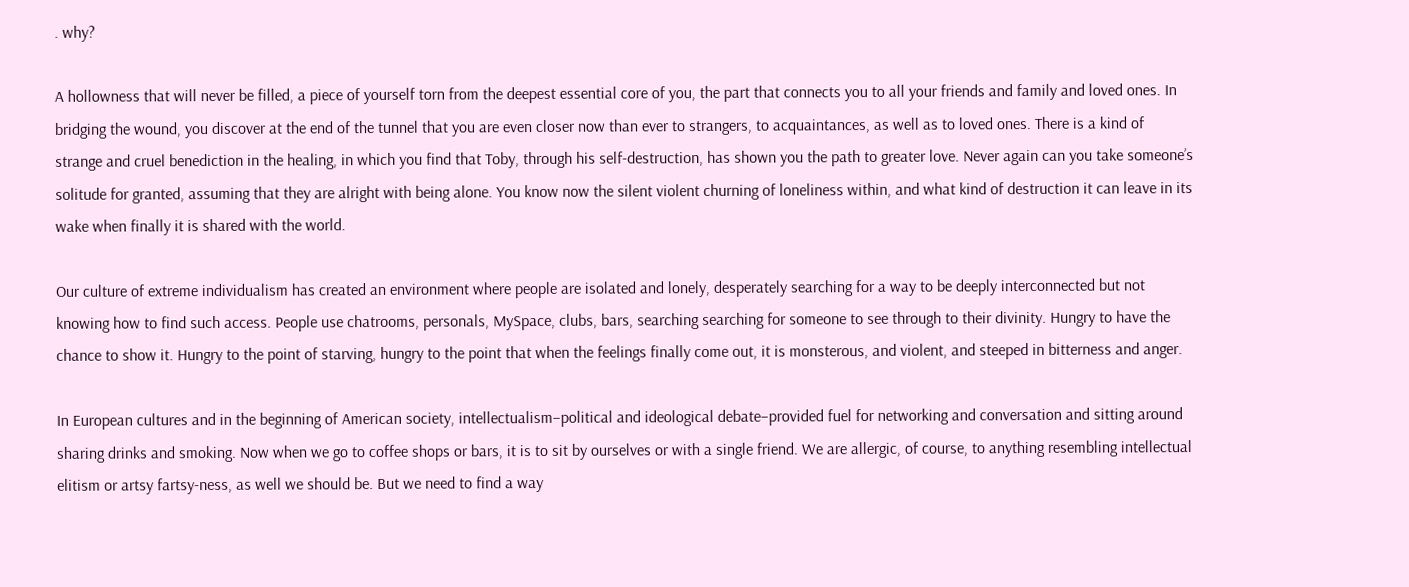. why?

A hollowness that will never be filled, a piece of yourself torn from the deepest essential core of you, the part that connects you to all your friends and family and loved ones. In bridging the wound, you discover at the end of the tunnel that you are even closer now than ever to strangers, to acquaintances, as well as to loved ones. There is a kind of strange and cruel benediction in the healing, in which you find that Toby, through his self-destruction, has shown you the path to greater love. Never again can you take someone’s solitude for granted, assuming that they are alright with being alone. You know now the silent violent churning of loneliness within, and what kind of destruction it can leave in its wake when finally it is shared with the world.

Our culture of extreme individualism has created an environment where people are isolated and lonely, desperately searching for a way to be deeply interconnected but not knowing how to find such access. People use chatrooms, personals, MySpace, clubs, bars, searching searching for someone to see through to their divinity. Hungry to have the chance to show it. Hungry to the point of starving, hungry to the point that when the feelings finally come out, it is monsterous, and violent, and steeped in bitterness and anger.

In European cultures and in the beginning of American society, intellectualism–political and ideological debate–provided fuel for networking and conversation and sitting around sharing drinks and smoking. Now when we go to coffee shops or bars, it is to sit by ourselves or with a single friend. We are allergic, of course, to anything resembling intellectual elitism or artsy fartsy-ness, as well we should be. But we need to find a way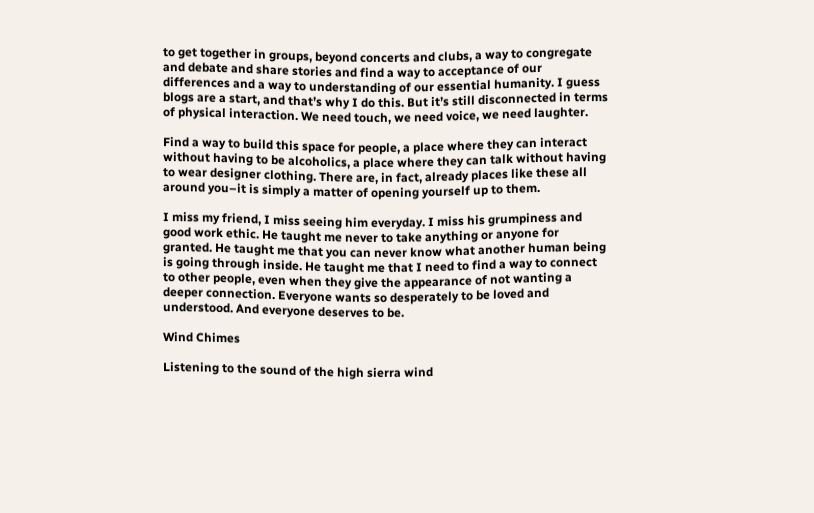to get together in groups, beyond concerts and clubs, a way to congregate and debate and share stories and find a way to acceptance of our differences and a way to understanding of our essential humanity. I guess blogs are a start, and that’s why I do this. But it’s still disconnected in terms of physical interaction. We need touch, we need voice, we need laughter.

Find a way to build this space for people, a place where they can interact without having to be alcoholics, a place where they can talk without having to wear designer clothing. There are, in fact, already places like these all around you–it is simply a matter of opening yourself up to them.

I miss my friend, I miss seeing him everyday. I miss his grumpiness and good work ethic. He taught me never to take anything or anyone for granted. He taught me that you can never know what another human being is going through inside. He taught me that I need to find a way to connect to other people, even when they give the appearance of not wanting a deeper connection. Everyone wants so desperately to be loved and understood. And everyone deserves to be.

Wind Chimes

Listening to the sound of the high sierra wind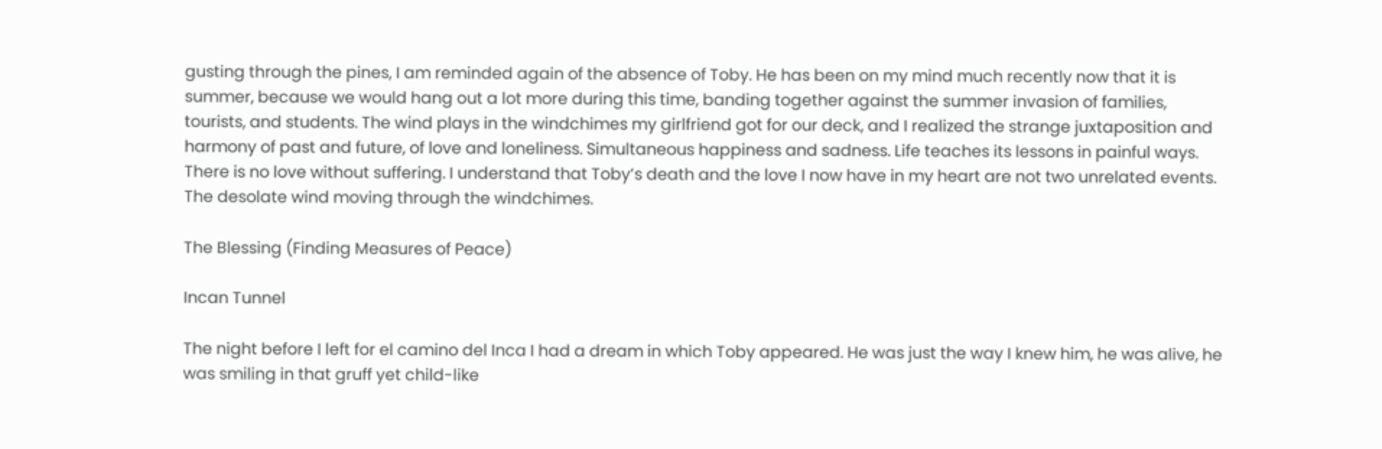gusting through the pines, I am reminded again of the absence of Toby. He has been on my mind much recently now that it is summer, because we would hang out a lot more during this time, banding together against the summer invasion of families, tourists, and students. The wind plays in the windchimes my girlfriend got for our deck, and I realized the strange juxtaposition and harmony of past and future, of love and loneliness. Simultaneous happiness and sadness. Life teaches its lessons in painful ways. There is no love without suffering. I understand that Toby’s death and the love I now have in my heart are not two unrelated events. The desolate wind moving through the windchimes.

The Blessing (Finding Measures of Peace)

Incan Tunnel

The night before I left for el camino del Inca I had a dream in which Toby appeared. He was just the way I knew him, he was alive, he was smiling in that gruff yet child-like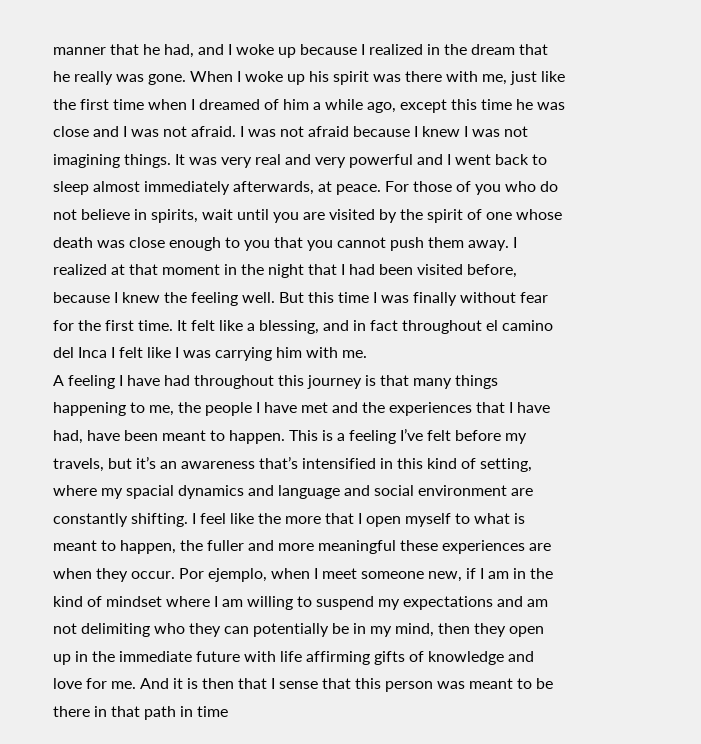manner that he had, and I woke up because I realized in the dream that he really was gone. When I woke up his spirit was there with me, just like the first time when I dreamed of him a while ago, except this time he was close and I was not afraid. I was not afraid because I knew I was not imagining things. It was very real and very powerful and I went back to sleep almost immediately afterwards, at peace. For those of you who do not believe in spirits, wait until you are visited by the spirit of one whose death was close enough to you that you cannot push them away. I realized at that moment in the night that I had been visited before, because I knew the feeling well. But this time I was finally without fear for the first time. It felt like a blessing, and in fact throughout el camino del Inca I felt like I was carrying him with me.
A feeling I have had throughout this journey is that many things happening to me, the people I have met and the experiences that I have had, have been meant to happen. This is a feeling I’ve felt before my travels, but it’s an awareness that’s intensified in this kind of setting, where my spacial dynamics and language and social environment are constantly shifting. I feel like the more that I open myself to what is meant to happen, the fuller and more meaningful these experiences are when they occur. Por ejemplo, when I meet someone new, if I am in the kind of mindset where I am willing to suspend my expectations and am not delimiting who they can potentially be in my mind, then they open up in the immediate future with life affirming gifts of knowledge and love for me. And it is then that I sense that this person was meant to be there in that path in time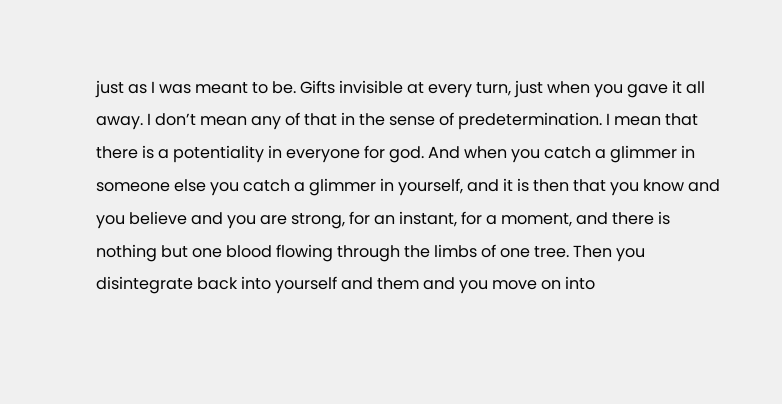just as I was meant to be. Gifts invisible at every turn, just when you gave it all away. I don’t mean any of that in the sense of predetermination. I mean that there is a potentiality in everyone for god. And when you catch a glimmer in someone else you catch a glimmer in yourself, and it is then that you know and you believe and you are strong, for an instant, for a moment, and there is nothing but one blood flowing through the limbs of one tree. Then you disintegrate back into yourself and them and you move on into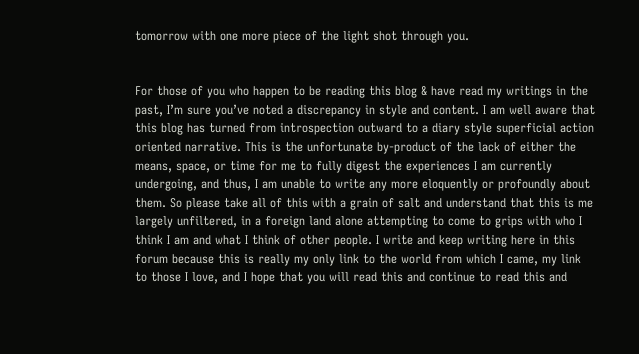tomorrow with one more piece of the light shot through you.


For those of you who happen to be reading this blog & have read my writings in the past, I’m sure you’ve noted a discrepancy in style and content. I am well aware that this blog has turned from introspection outward to a diary style superficial action oriented narrative. This is the unfortunate by-product of the lack of either the means, space, or time for me to fully digest the experiences I am currently undergoing, and thus, I am unable to write any more eloquently or profoundly about them. So please take all of this with a grain of salt and understand that this is me largely unfiltered, in a foreign land alone attempting to come to grips with who I think I am and what I think of other people. I write and keep writing here in this forum because this is really my only link to the world from which I came, my link to those I love, and I hope that you will read this and continue to read this and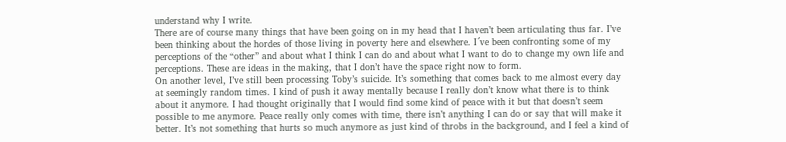understand why I write.
There are of course many things that have been going on in my head that I haven’t been articulating thus far. I’ve been thinking about the hordes of those living in poverty here and elsewhere. I´ve been confronting some of my perceptions of the “other” and about what I think I can do and about what I want to do to change my own life and perceptions. These are ideas in the making, that I don’t have the space right now to form.
On another level, I’ve still been processing Toby’s suicide. It’s something that comes back to me almost every day at seemingly random times. I kind of push it away mentally because I really don’t know what there is to think about it anymore. I had thought originally that I would find some kind of peace with it but that doesn’t seem possible to me anymore. Peace really only comes with time, there isn’t anything I can do or say that will make it better. It’s not something that hurts so much anymore as just kind of throbs in the background, and I feel a kind of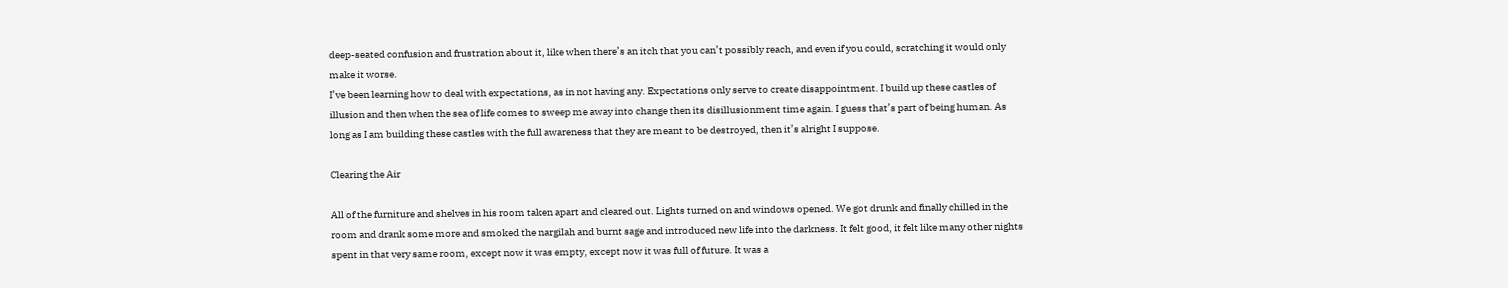deep-seated confusion and frustration about it, like when there’s an itch that you can’t possibly reach, and even if you could, scratching it would only make it worse.
I’ve been learning how to deal with expectations, as in not having any. Expectations only serve to create disappointment. I build up these castles of illusion and then when the sea of life comes to sweep me away into change then its disillusionment time again. I guess that’s part of being human. As long as I am building these castles with the full awareness that they are meant to be destroyed, then it’s alright I suppose.

Clearing the Air

All of the furniture and shelves in his room taken apart and cleared out. Lights turned on and windows opened. We got drunk and finally chilled in the room and drank some more and smoked the nargilah and burnt sage and introduced new life into the darkness. It felt good, it felt like many other nights spent in that very same room, except now it was empty, except now it was full of future. It was a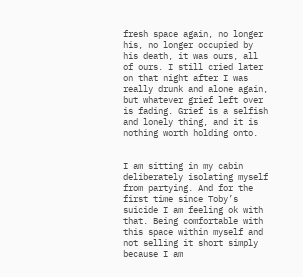fresh space again, no longer his, no longer occupied by his death, it was ours, all of ours. I still cried later on that night after I was really drunk and alone again, but whatever grief left over is fading. Grief is a selfish and lonely thing, and it is nothing worth holding onto.


I am sitting in my cabin deliberately isolating myself from partying. And for the first time since Toby’s suicide I am feeling ok with that. Being comfortable with this space within myself and not selling it short simply because I am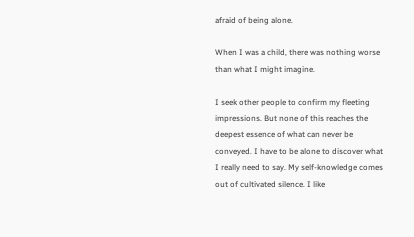afraid of being alone.

When I was a child, there was nothing worse than what I might imagine.

I seek other people to confirm my fleeting impressions. But none of this reaches the deepest essence of what can never be conveyed. I have to be alone to discover what I really need to say. My self-knowledge comes out of cultivated silence. I like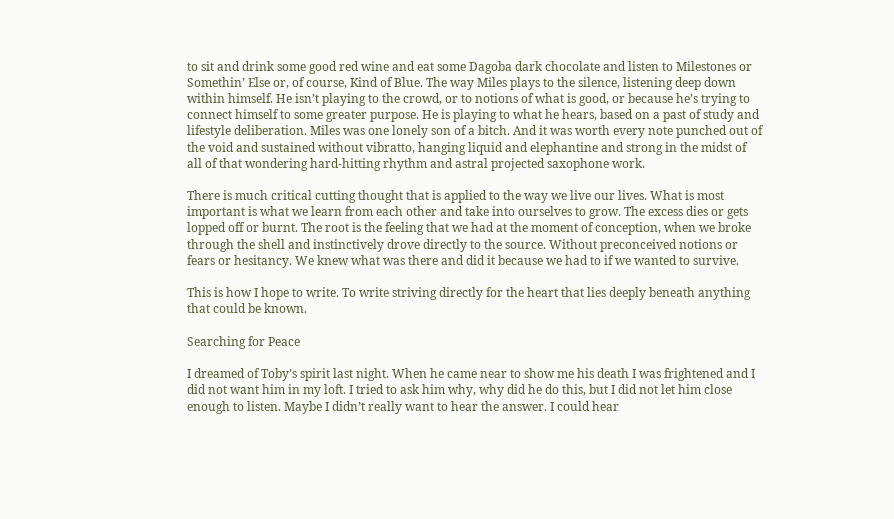to sit and drink some good red wine and eat some Dagoba dark chocolate and listen to Milestones or Somethin’ Else or, of course, Kind of Blue. The way Miles plays to the silence, listening deep down within himself. He isn’t playing to the crowd, or to notions of what is good, or because he’s trying to connect himself to some greater purpose. He is playing to what he hears, based on a past of study and lifestyle deliberation. Miles was one lonely son of a bitch. And it was worth every note punched out of the void and sustained without vibratto, hanging liquid and elephantine and strong in the midst of all of that wondering hard-hitting rhythm and astral projected saxophone work.

There is much critical cutting thought that is applied to the way we live our lives. What is most important is what we learn from each other and take into ourselves to grow. The excess dies or gets lopped off or burnt. The root is the feeling that we had at the moment of conception, when we broke through the shell and instinctively drove directly to the source. Without preconceived notions or fears or hesitancy. We knew what was there and did it because we had to if we wanted to survive.

This is how I hope to write. To write striving directly for the heart that lies deeply beneath anything that could be known.

Searching for Peace

I dreamed of Toby’s spirit last night. When he came near to show me his death I was frightened and I did not want him in my loft. I tried to ask him why, why did he do this, but I did not let him close enough to listen. Maybe I didn’t really want to hear the answer. I could hear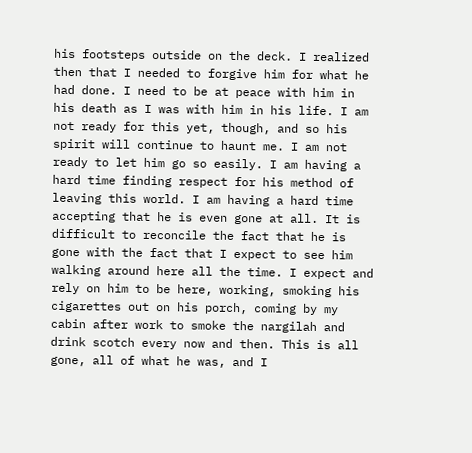his footsteps outside on the deck. I realized then that I needed to forgive him for what he had done. I need to be at peace with him in his death as I was with him in his life. I am not ready for this yet, though, and so his spirit will continue to haunt me. I am not ready to let him go so easily. I am having a hard time finding respect for his method of leaving this world. I am having a hard time accepting that he is even gone at all. It is difficult to reconcile the fact that he is gone with the fact that I expect to see him walking around here all the time. I expect and rely on him to be here, working, smoking his cigarettes out on his porch, coming by my cabin after work to smoke the nargilah and drink scotch every now and then. This is all gone, all of what he was, and I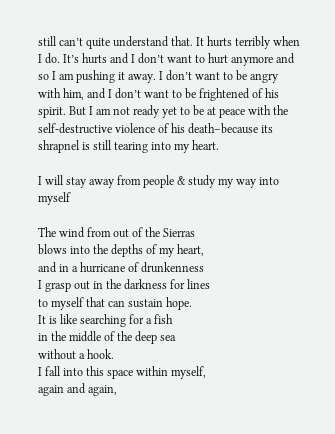still can’t quite understand that. It hurts terribly when I do. It’s hurts and I don’t want to hurt anymore and so I am pushing it away. I don’t want to be angry with him, and I don’t want to be frightened of his spirit. But I am not ready yet to be at peace with the self-destructive violence of his death–because its shrapnel is still tearing into my heart.

I will stay away from people & study my way into myself

The wind from out of the Sierras
blows into the depths of my heart,
and in a hurricane of drunkenness
I grasp out in the darkness for lines
to myself that can sustain hope.
It is like searching for a fish
in the middle of the deep sea
without a hook.
I fall into this space within myself,
again and again,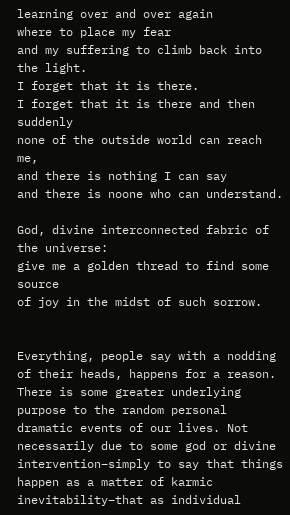learning over and over again
where to place my fear
and my suffering to climb back into the light.
I forget that it is there.
I forget that it is there and then suddenly
none of the outside world can reach me,
and there is nothing I can say
and there is noone who can understand.

God, divine interconnected fabric of the universe:
give me a golden thread to find some source
of joy in the midst of such sorrow.


Everything, people say with a nodding of their heads, happens for a reason. There is some greater underlying purpose to the random personal dramatic events of our lives. Not necessarily due to some god or divine intervention–simply to say that things happen as a matter of karmic inevitability–that as individual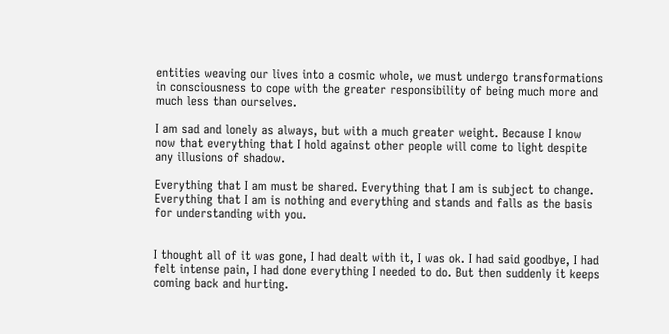entities weaving our lives into a cosmic whole, we must undergo transformations in consciousness to cope with the greater responsibility of being much more and much less than ourselves.

I am sad and lonely as always, but with a much greater weight. Because I know now that everything that I hold against other people will come to light despite any illusions of shadow.

Everything that I am must be shared. Everything that I am is subject to change. Everything that I am is nothing and everything and stands and falls as the basis for understanding with you.


I thought all of it was gone, I had dealt with it, I was ok. I had said goodbye, I had felt intense pain, I had done everything I needed to do. But then suddenly it keeps coming back and hurting.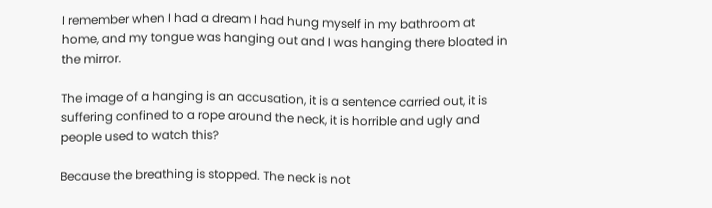I remember when I had a dream I had hung myself in my bathroom at home, and my tongue was hanging out and I was hanging there bloated in the mirror.

The image of a hanging is an accusation, it is a sentence carried out, it is suffering confined to a rope around the neck, it is horrible and ugly and people used to watch this?

Because the breathing is stopped. The neck is not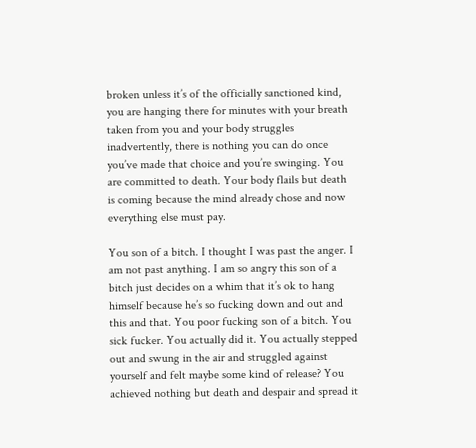broken unless it’s of the officially sanctioned kind, you are hanging there for minutes with your breath taken from you and your body struggles inadvertently, there is nothing you can do once you’ve made that choice and you’re swinging. You are committed to death. Your body flails but death is coming because the mind already chose and now everything else must pay.

You son of a bitch. I thought I was past the anger. I am not past anything. I am so angry this son of a bitch just decides on a whim that it’s ok to hang himself because he’s so fucking down and out and this and that. You poor fucking son of a bitch. You sick fucker. You actually did it. You actually stepped out and swung in the air and struggled against yourself and felt maybe some kind of release? You achieved nothing but death and despair and spread it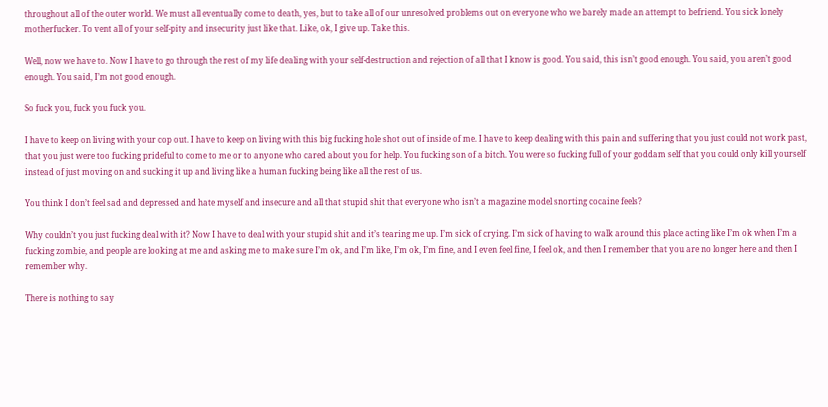throughout all of the outer world. We must all eventually come to death, yes, but to take all of our unresolved problems out on everyone who we barely made an attempt to befriend. You sick lonely motherfucker. To vent all of your self-pity and insecurity just like that. Like, ok, I give up. Take this.

Well, now we have to. Now I have to go through the rest of my life dealing with your self-destruction and rejection of all that I know is good. You said, this isn’t good enough. You said, you aren’t good enough. You said, I’m not good enough.

So fuck you, fuck you fuck you.

I have to keep on living with your cop out. I have to keep on living with this big fucking hole shot out of inside of me. I have to keep dealing with this pain and suffering that you just could not work past, that you just were too fucking prideful to come to me or to anyone who cared about you for help. You fucking son of a bitch. You were so fucking full of your goddam self that you could only kill yourself instead of just moving on and sucking it up and living like a human fucking being like all the rest of us.

You think I don’t feel sad and depressed and hate myself and insecure and all that stupid shit that everyone who isn’t a magazine model snorting cocaine feels?

Why couldn’t you just fucking deal with it? Now I have to deal with your stupid shit and it’s tearing me up. I’m sick of crying. I’m sick of having to walk around this place acting like I’m ok when I’m a fucking zombie, and people are looking at me and asking me to make sure I’m ok, and I’m like, I’m ok, I’m fine, and I even feel fine, I feel ok, and then I remember that you are no longer here and then I remember why.

There is nothing to say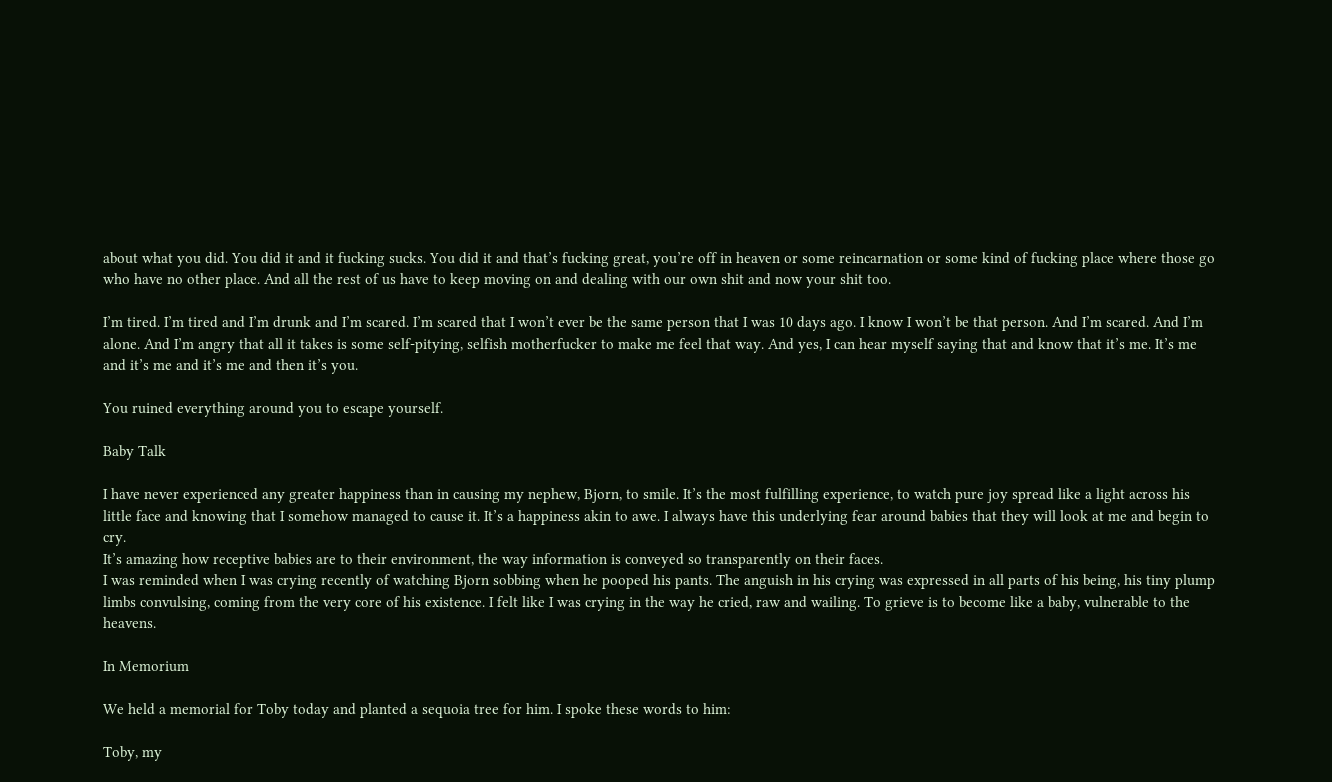about what you did. You did it and it fucking sucks. You did it and that’s fucking great, you’re off in heaven or some reincarnation or some kind of fucking place where those go who have no other place. And all the rest of us have to keep moving on and dealing with our own shit and now your shit too.

I’m tired. I’m tired and I’m drunk and I’m scared. I’m scared that I won’t ever be the same person that I was 10 days ago. I know I won’t be that person. And I’m scared. And I’m alone. And I’m angry that all it takes is some self-pitying, selfish motherfucker to make me feel that way. And yes, I can hear myself saying that and know that it’s me. It’s me and it’s me and it’s me and then it’s you.

You ruined everything around you to escape yourself.

Baby Talk

I have never experienced any greater happiness than in causing my nephew, Bjorn, to smile. It’s the most fulfilling experience, to watch pure joy spread like a light across his little face and knowing that I somehow managed to cause it. It’s a happiness akin to awe. I always have this underlying fear around babies that they will look at me and begin to cry.
It’s amazing how receptive babies are to their environment, the way information is conveyed so transparently on their faces.
I was reminded when I was crying recently of watching Bjorn sobbing when he pooped his pants. The anguish in his crying was expressed in all parts of his being, his tiny plump limbs convulsing, coming from the very core of his existence. I felt like I was crying in the way he cried, raw and wailing. To grieve is to become like a baby, vulnerable to the heavens.

In Memorium

We held a memorial for Toby today and planted a sequoia tree for him. I spoke these words to him:

Toby, my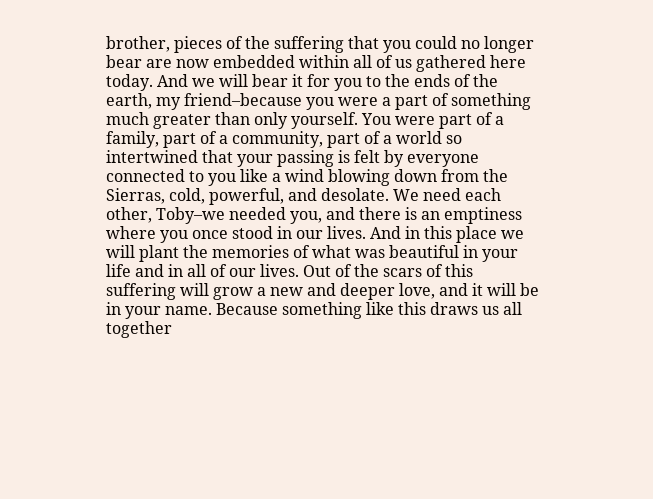brother, pieces of the suffering that you could no longer bear are now embedded within all of us gathered here today. And we will bear it for you to the ends of the earth, my friend–because you were a part of something much greater than only yourself. You were part of a family, part of a community, part of a world so intertwined that your passing is felt by everyone connected to you like a wind blowing down from the Sierras, cold, powerful, and desolate. We need each other, Toby–we needed you, and there is an emptiness where you once stood in our lives. And in this place we will plant the memories of what was beautiful in your life and in all of our lives. Out of the scars of this suffering will grow a new and deeper love, and it will be in your name. Because something like this draws us all together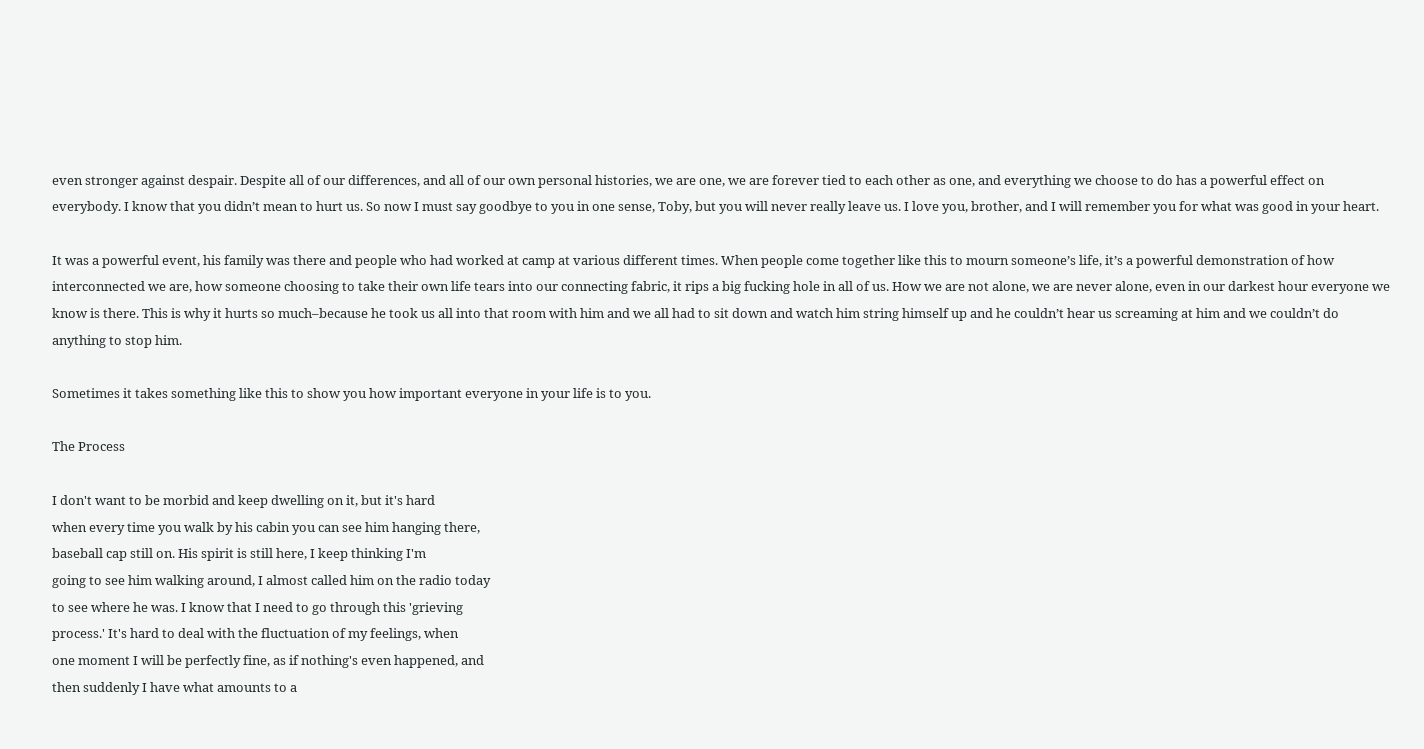even stronger against despair. Despite all of our differences, and all of our own personal histories, we are one, we are forever tied to each other as one, and everything we choose to do has a powerful effect on everybody. I know that you didn’t mean to hurt us. So now I must say goodbye to you in one sense, Toby, but you will never really leave us. I love you, brother, and I will remember you for what was good in your heart.

It was a powerful event, his family was there and people who had worked at camp at various different times. When people come together like this to mourn someone’s life, it’s a powerful demonstration of how interconnected we are, how someone choosing to take their own life tears into our connecting fabric, it rips a big fucking hole in all of us. How we are not alone, we are never alone, even in our darkest hour everyone we know is there. This is why it hurts so much–because he took us all into that room with him and we all had to sit down and watch him string himself up and he couldn’t hear us screaming at him and we couldn’t do anything to stop him.

Sometimes it takes something like this to show you how important everyone in your life is to you.

The Process

I don't want to be morbid and keep dwelling on it, but it's hard
when every time you walk by his cabin you can see him hanging there,
baseball cap still on. His spirit is still here, I keep thinking I'm
going to see him walking around, I almost called him on the radio today
to see where he was. I know that I need to go through this 'grieving
process.' It's hard to deal with the fluctuation of my feelings, when
one moment I will be perfectly fine, as if nothing's even happened, and
then suddenly I have what amounts to a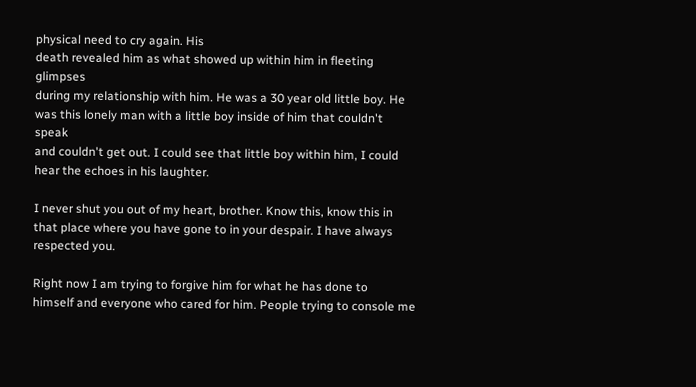physical need to cry again. His
death revealed him as what showed up within him in fleeting glimpses
during my relationship with him. He was a 30 year old little boy. He
was this lonely man with a little boy inside of him that couldn't speak
and couldn't get out. I could see that little boy within him, I could
hear the echoes in his laughter.

I never shut you out of my heart, brother. Know this, know this in
that place where you have gone to in your despair. I have always
respected you.

Right now I am trying to forgive him for what he has done to
himself and everyone who cared for him. People trying to console me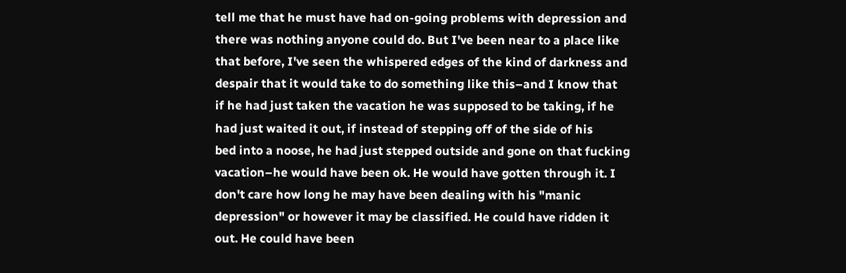tell me that he must have had on-going problems with depression and
there was nothing anyone could do. But I've been near to a place like
that before, I've seen the whispered edges of the kind of darkness and
despair that it would take to do something like this–and I know that
if he had just taken the vacation he was supposed to be taking, if he
had just waited it out, if instead of stepping off of the side of his
bed into a noose, he had just stepped outside and gone on that fucking
vacation–he would have been ok. He would have gotten through it. I
don't care how long he may have been dealing with his "manic
depression" or however it may be classified. He could have ridden it
out. He could have been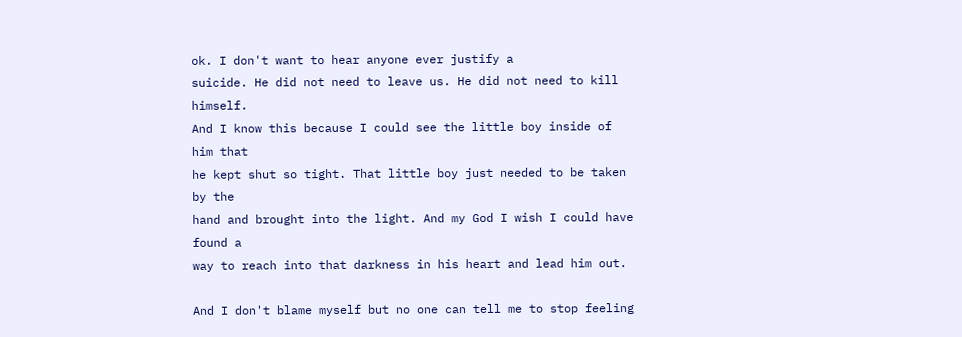ok. I don't want to hear anyone ever justify a
suicide. He did not need to leave us. He did not need to kill himself.
And I know this because I could see the little boy inside of him that
he kept shut so tight. That little boy just needed to be taken by the
hand and brought into the light. And my God I wish I could have found a
way to reach into that darkness in his heart and lead him out.

And I don't blame myself but no one can tell me to stop feeling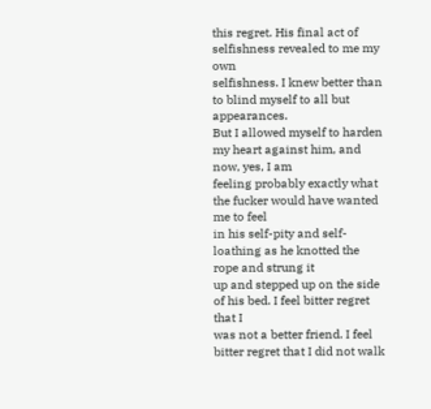this regret. His final act of selfishness revealed to me my own
selfishness. I knew better than to blind myself to all but appearances.
But I allowed myself to harden my heart against him, and now, yes, I am
feeling probably exactly what the fucker would have wanted me to feel
in his self-pity and self-loathing as he knotted the rope and strung it
up and stepped up on the side of his bed. I feel bitter regret that I
was not a better friend. I feel bitter regret that I did not walk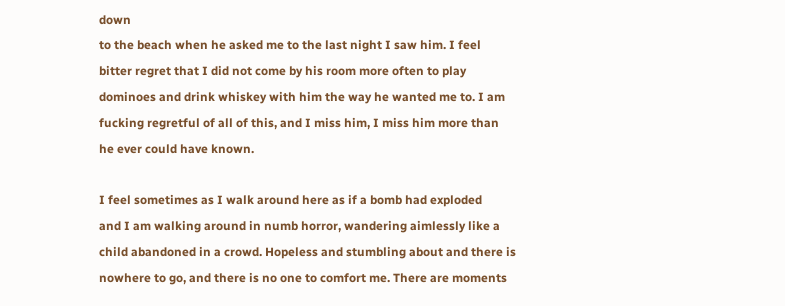down
to the beach when he asked me to the last night I saw him. I feel
bitter regret that I did not come by his room more often to play
dominoes and drink whiskey with him the way he wanted me to. I am
fucking regretful of all of this, and I miss him, I miss him more than
he ever could have known.

I feel sometimes as I walk around here as if a bomb had exploded
and I am walking around in numb horror, wandering aimlessly like a
child abandoned in a crowd. Hopeless and stumbling about and there is
nowhere to go, and there is no one to comfort me. There are moments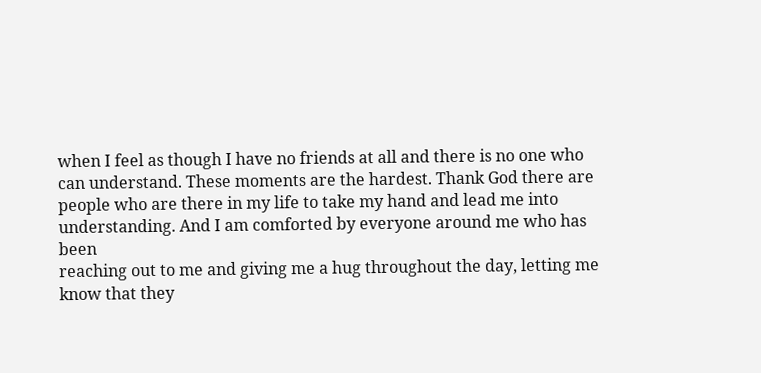when I feel as though I have no friends at all and there is no one who
can understand. These moments are the hardest. Thank God there are
people who are there in my life to take my hand and lead me into
understanding. And I am comforted by everyone around me who has been
reaching out to me and giving me a hug throughout the day, letting me
know that they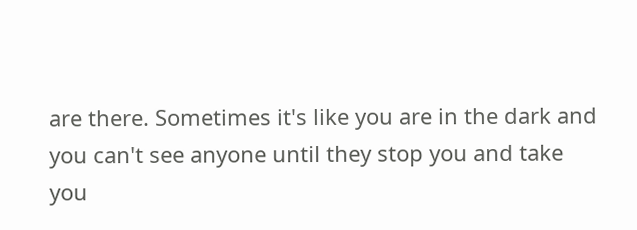are there. Sometimes it's like you are in the dark and
you can't see anyone until they stop you and take you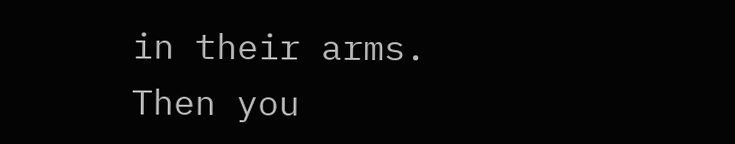in their arms.
Then you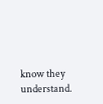know they understand.